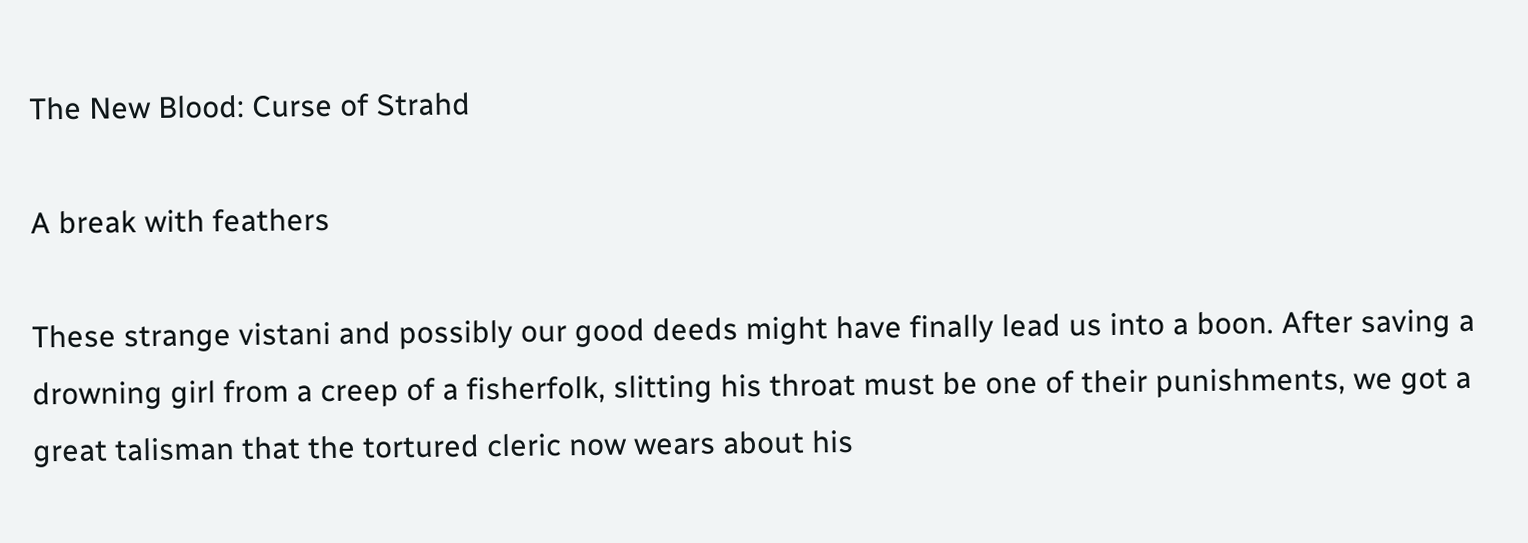The New Blood: Curse of Strahd

A break with feathers

These strange vistani and possibly our good deeds might have finally lead us into a boon. After saving a drowning girl from a creep of a fisherfolk, slitting his throat must be one of their punishments, we got a great talisman that the tortured cleric now wears about his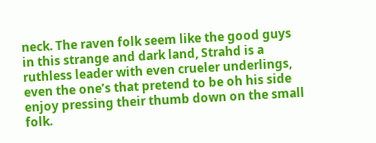neck. The raven folk seem like the good guys in this strange and dark land, Strahd is a ruthless leader with even crueler underlings, even the one’s that pretend to be oh his side enjoy pressing their thumb down on the small folk.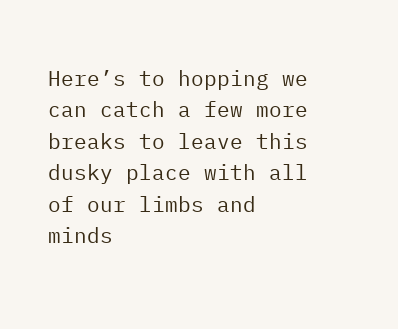Here’s to hopping we can catch a few more breaks to leave this dusky place with all of our limbs and minds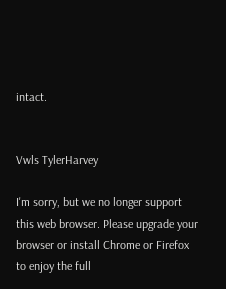intact.


Vwls TylerHarvey

I'm sorry, but we no longer support this web browser. Please upgrade your browser or install Chrome or Firefox to enjoy the full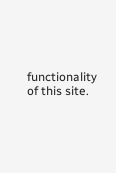functionality of this site.